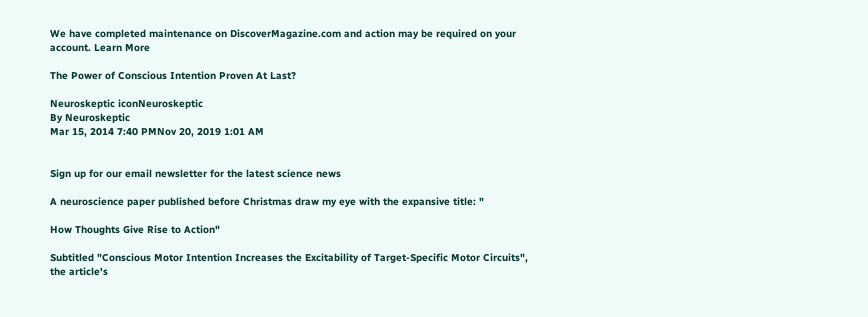We have completed maintenance on DiscoverMagazine.com and action may be required on your account. Learn More

The Power of Conscious Intention Proven At Last?

Neuroskeptic iconNeuroskeptic
By Neuroskeptic
Mar 15, 2014 7:40 PMNov 20, 2019 1:01 AM


Sign up for our email newsletter for the latest science news

A neuroscience paper published before Christmas draw my eye with the expansive title: "

How Thoughts Give Rise to Action"

Subtitled "Conscious Motor Intention Increases the Excitability of Target-Specific Motor Circuits", the article's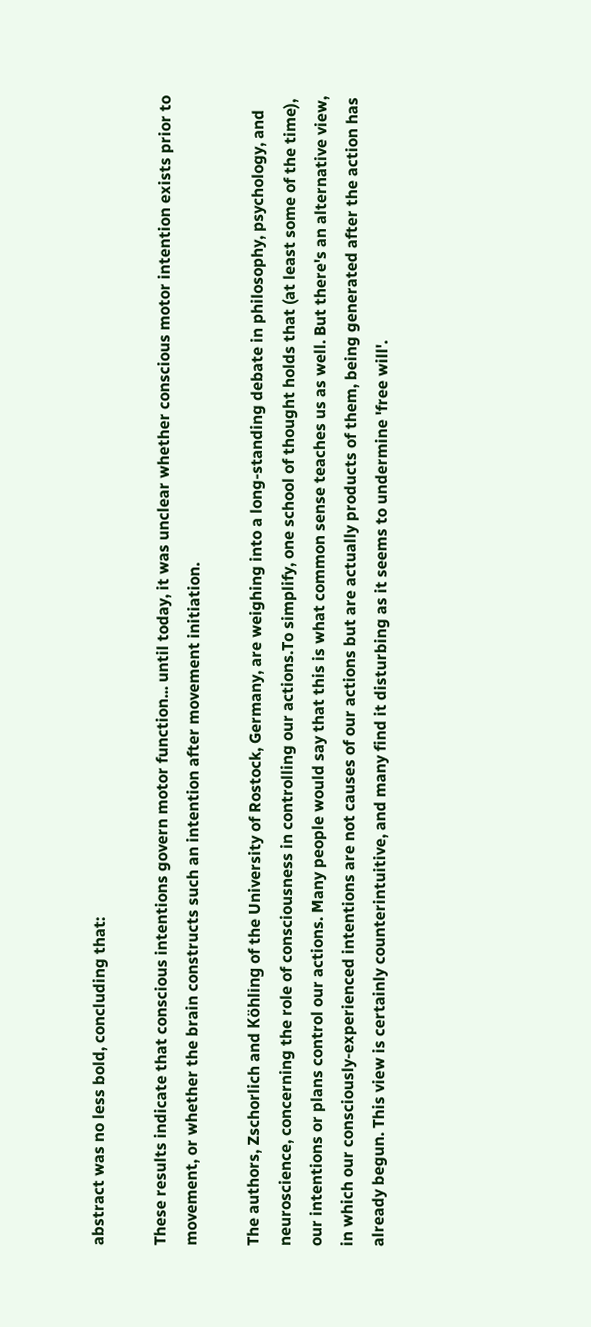abstract was no less bold, concluding that:

These results indicate that conscious intentions govern motor function... until today, it was unclear whether conscious motor intention exists prior to movement, or whether the brain constructs such an intention after movement initiation.

The authors, Zschorlich and Köhling of the University of Rostock, Germany, are weighing into a long-standing debate in philosophy, psychology, and neuroscience, concerning the role of consciousness in controlling our actions.To simplify, one school of thought holds that (at least some of the time), our intentions or plans control our actions. Many people would say that this is what common sense teaches us as well. But there's an alternative view, in which our consciously-experienced intentions are not causes of our actions but are actually products of them, being generated after the action has already begun. This view is certainly counterintuitive, and many find it disturbing as it seems to undermine 'free will'.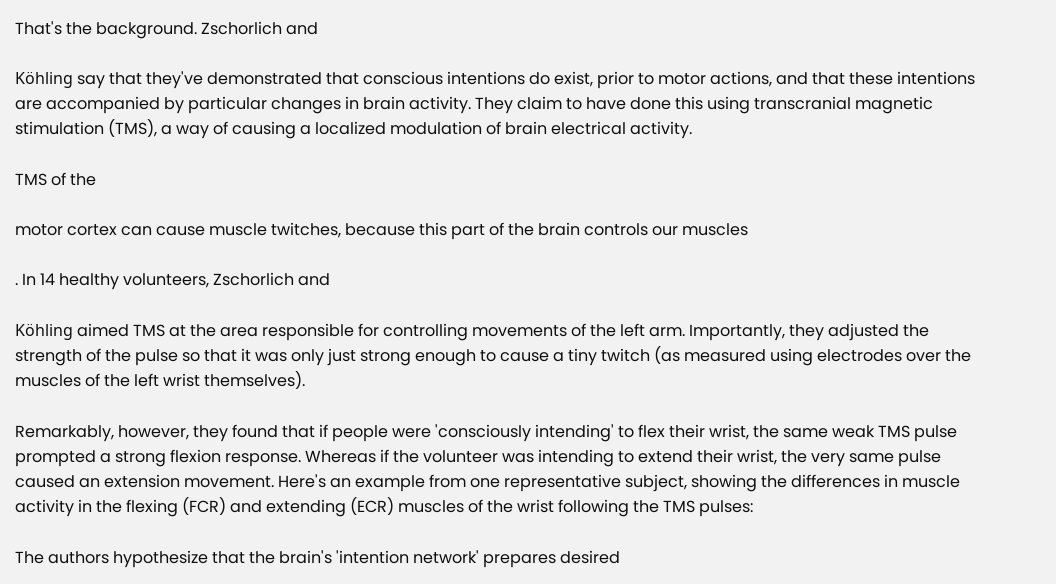That's the background. Zschorlich and

Köhling say that they've demonstrated that conscious intentions do exist, prior to motor actions, and that these intentions are accompanied by particular changes in brain activity. They claim to have done this using transcranial magnetic stimulation (TMS), a way of causing a localized modulation of brain electrical activity.

TMS of the

motor cortex can cause muscle twitches, because this part of the brain controls our muscles

. In 14 healthy volunteers, Zschorlich and

Köhling aimed TMS at the area responsible for controlling movements of the left arm. Importantly, they adjusted the strength of the pulse so that it was only just strong enough to cause a tiny twitch (as measured using electrodes over the muscles of the left wrist themselves).

Remarkably, however, they found that if people were 'consciously intending' to flex their wrist, the same weak TMS pulse prompted a strong flexion response. Whereas if the volunteer was intending to extend their wrist, the very same pulse caused an extension movement. Here's an example from one representative subject, showing the differences in muscle activity in the flexing (FCR) and extending (ECR) muscles of the wrist following the TMS pulses:

The authors hypothesize that the brain's 'intention network' prepares desired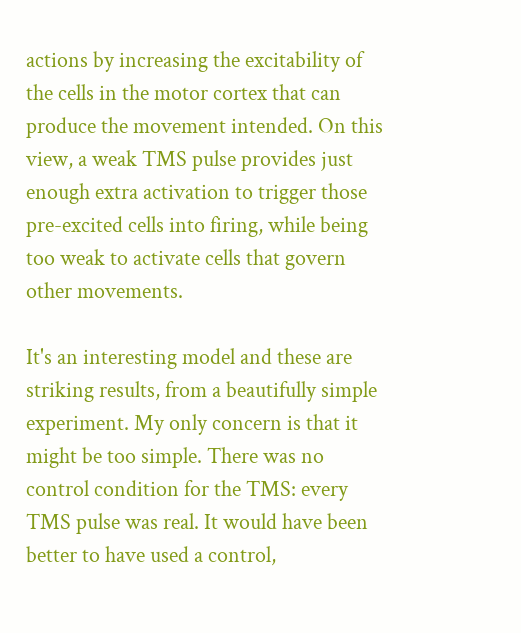actions by increasing the excitability of the cells in the motor cortex that can produce the movement intended. On this view, a weak TMS pulse provides just enough extra activation to trigger those pre-excited cells into firing, while being too weak to activate cells that govern other movements.

It's an interesting model and these are striking results, from a beautifully simple experiment. My only concern is that it might be too simple. There was no control condition for the TMS: every TMS pulse was real. It would have been better to have used a control,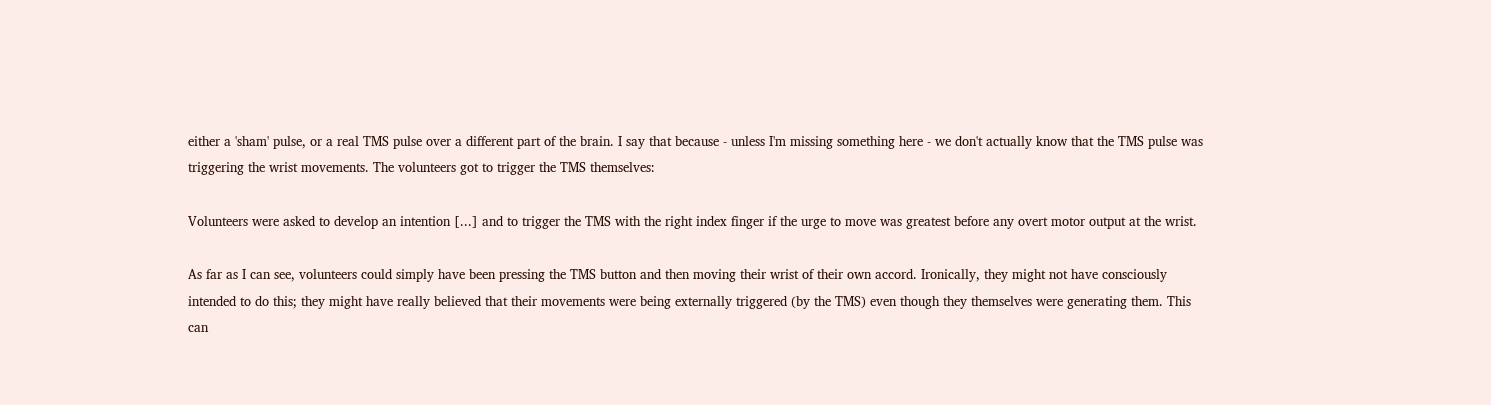either a 'sham' pulse, or a real TMS pulse over a different part of the brain. I say that because - unless I'm missing something here - we don't actually know that the TMS pulse was triggering the wrist movements. The volunteers got to trigger the TMS themselves:

Volunteers were asked to develop an intention [...] and to trigger the TMS with the right index finger if the urge to move was greatest before any overt motor output at the wrist.

As far as I can see, volunteers could simply have been pressing the TMS button and then moving their wrist of their own accord. Ironically, they might not have consciously intended to do this; they might have really believed that their movements were being externally triggered (by the TMS) even though they themselves were generating them. This can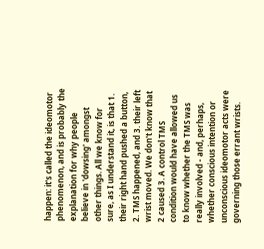happen: it's called the ideomotor phenomenon, and is probably the explanation for why people believe in 'dowsing' amongst other things. All we know for sure, as I understand it, is that 1. their right hand pushed a button, 2. TMS happened, and 3. their left wrist moved. We don't know that 2 caused 3. A control TMS condition would have allowed us to know whether the TMS was really involved - and, perhaps, whether conscious intention or unconscious ideomotor acts were governing those errant wrists.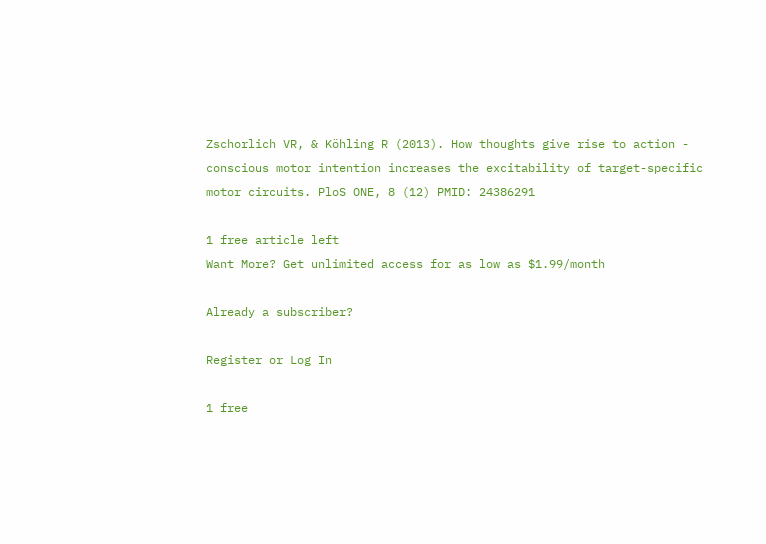Zschorlich VR, & Köhling R (2013). How thoughts give rise to action - conscious motor intention increases the excitability of target-specific motor circuits. PloS ONE, 8 (12) PMID: 24386291

1 free article left
Want More? Get unlimited access for as low as $1.99/month

Already a subscriber?

Register or Log In

1 free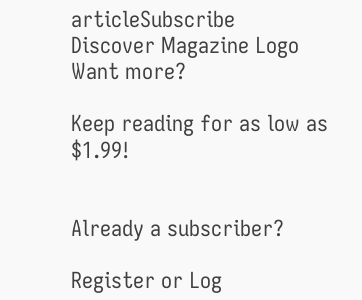articleSubscribe
Discover Magazine Logo
Want more?

Keep reading for as low as $1.99!


Already a subscriber?

Register or Log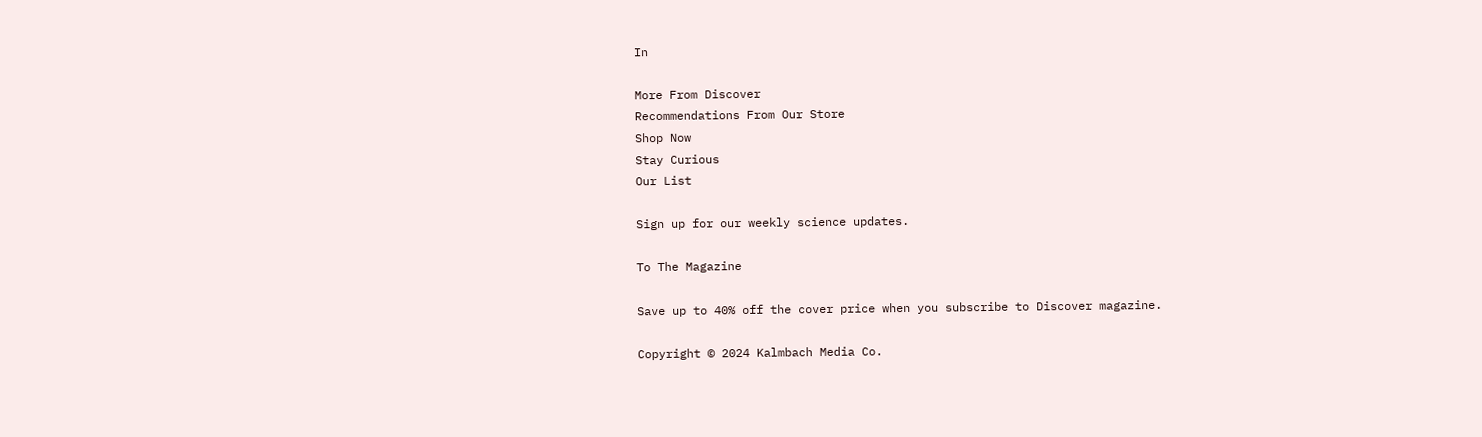In

More From Discover
Recommendations From Our Store
Shop Now
Stay Curious
Our List

Sign up for our weekly science updates.

To The Magazine

Save up to 40% off the cover price when you subscribe to Discover magazine.

Copyright © 2024 Kalmbach Media Co.